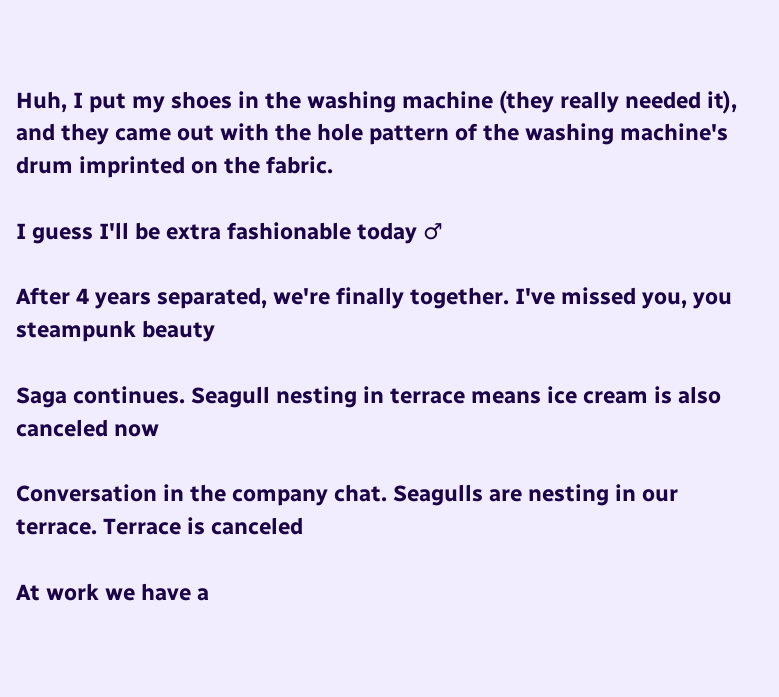Huh, I put my shoes in the washing machine (they really needed it), and they came out with the hole pattern of the washing machine's drum imprinted on the fabric.

I guess I'll be extra fashionable today ♂

After 4 years separated, we're finally together. I've missed you, you steampunk beauty

Saga continues. Seagull nesting in terrace means ice cream is also canceled now

Conversation in the company chat. Seagulls are nesting in our terrace. Terrace is canceled

At work we have a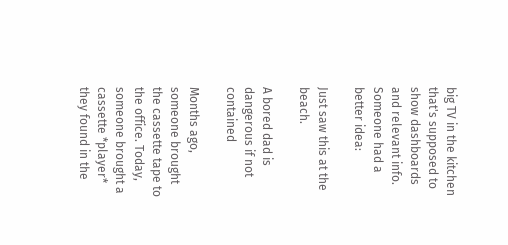big TV in the kitchen that's supposed to show dashboards and relevant info. Someone had a better idea:

Just saw this at the beach.

A bored dad is dangerous if not contained

Months ago, someone brought the cassette tape to the office. Today, someone brought a cassette *player* they found in the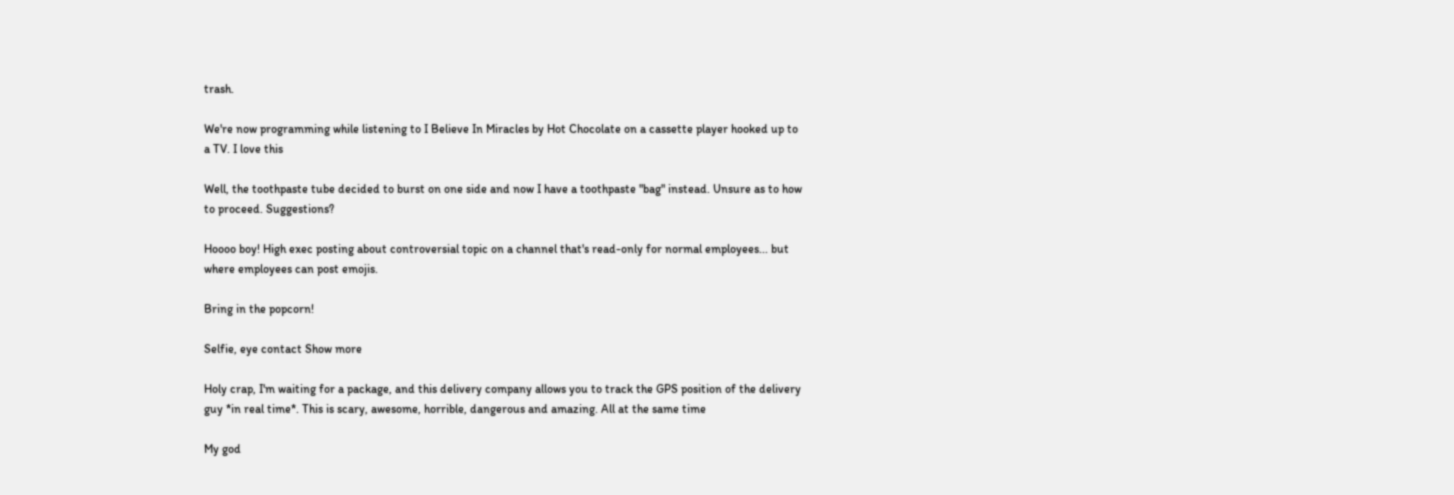trash.

We're now programming while listening to I Believe In Miracles by Hot Chocolate on a cassette player hooked up to a TV. I love this

Well, the toothpaste tube decided to burst on one side and now I have a toothpaste "bag" instead. Unsure as to how to proceed. Suggestions?

Hoooo boy! High exec posting about controversial topic on a channel that's read-only for normal employees... but where employees can post emojis.

Bring in the popcorn!

Selfie, eye contact Show more

Holy crap, I'm waiting for a package, and this delivery company allows you to track the GPS position of the delivery guy *in real time*. This is scary, awesome, horrible, dangerous and amazing. All at the same time

My god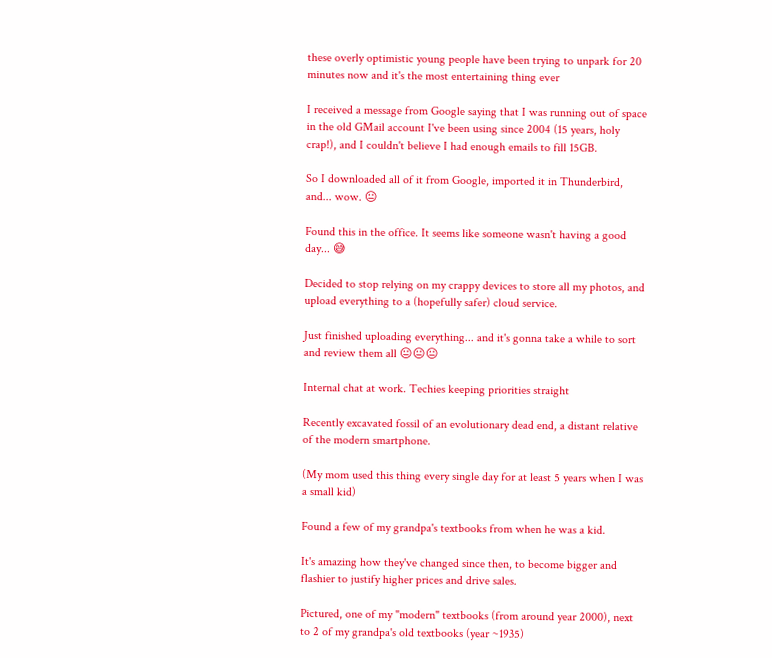these overly optimistic young people have been trying to unpark for 20 minutes now and it's the most entertaining thing ever

I received a message from Google saying that I was running out of space in the old GMail account I've been using since 2004 (15 years, holy crap!), and I couldn't believe I had enough emails to fill 15GB.

So I downloaded all of it from Google, imported it in Thunderbird, and... wow. 😐

Found this in the office. It seems like someone wasn't having a good day... 😅

Decided to stop relying on my crappy devices to store all my photos, and upload everything to a (hopefully safer) cloud service.

Just finished uploading everything... and it's gonna take a while to sort and review them all 😐😐😐

Internal chat at work. Techies keeping priorities straight

Recently excavated fossil of an evolutionary dead end, a distant relative of the modern smartphone.

(My mom used this thing every single day for at least 5 years when I was a small kid)

Found a few of my grandpa's textbooks from when he was a kid.

It's amazing how they've changed since then, to become bigger and flashier to justify higher prices and drive sales.

Pictured, one of my "modern" textbooks (from around year 2000), next to 2 of my grandpa's old textbooks (year ~1935)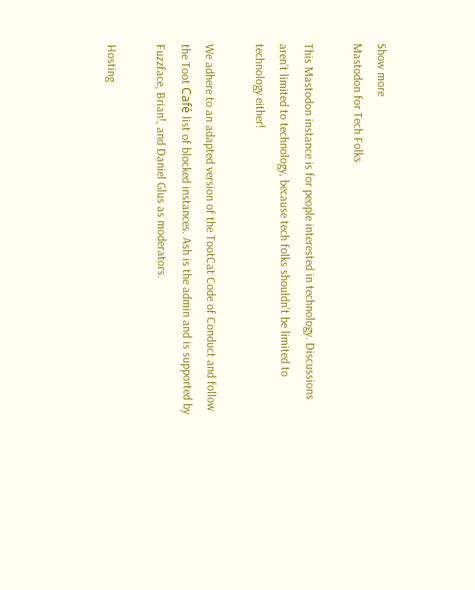Show more
Mastodon for Tech Folks

This Mastodon instance is for people interested in technology. Discussions aren't limited to technology, because tech folks shouldn't be limited to technology either!

We adhere to an adapted version of the TootCat Code of Conduct and follow the Toot Café list of blocked instances. Ash is the admin and is supported by Fuzzface, Brian!, and Daniel Glus as moderators.

Hosting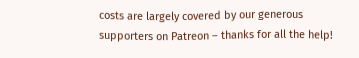costs are largely covered by our generous supporters on Patreon – thanks for all the help!